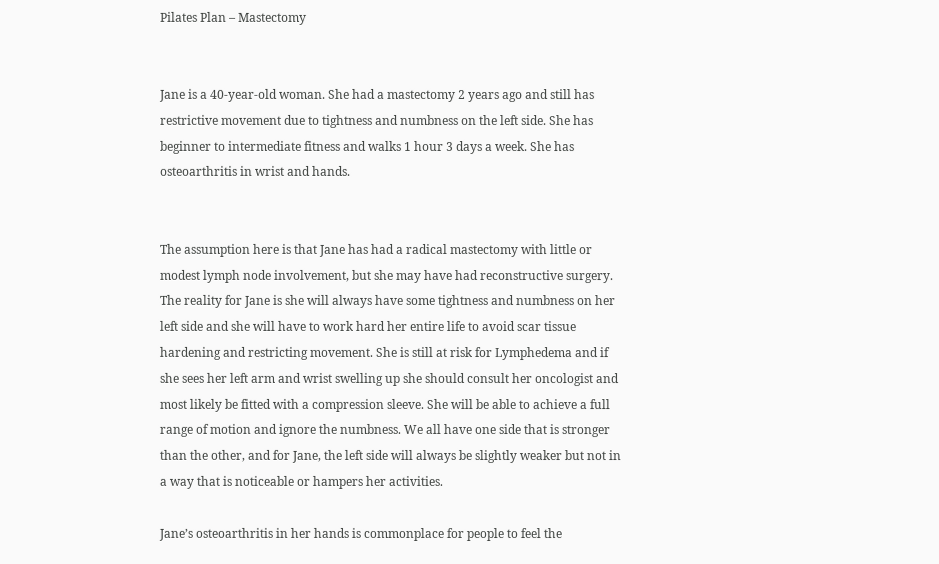Pilates Plan – Mastectomy


Jane is a 40-year-old woman. She had a mastectomy 2 years ago and still has restrictive movement due to tightness and numbness on the left side. She has beginner to intermediate fitness and walks 1 hour 3 days a week. She has osteoarthritis in wrist and hands.


The assumption here is that Jane has had a radical mastectomy with little or modest lymph node involvement, but she may have had reconstructive surgery. The reality for Jane is she will always have some tightness and numbness on her left side and she will have to work hard her entire life to avoid scar tissue hardening and restricting movement. She is still at risk for Lymphedema and if she sees her left arm and wrist swelling up she should consult her oncologist and most likely be fitted with a compression sleeve. She will be able to achieve a full range of motion and ignore the numbness. We all have one side that is stronger than the other, and for Jane, the left side will always be slightly weaker but not in a way that is noticeable or hampers her activities.

Jane’s osteoarthritis in her hands is commonplace for people to feel the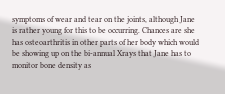symptoms of wear and tear on the joints, although Jane is rather young for this to be occurring. Chances are she has osteoarthritis in other parts of her body which would be showing up on the bi-annual Xrays that Jane has to monitor bone density as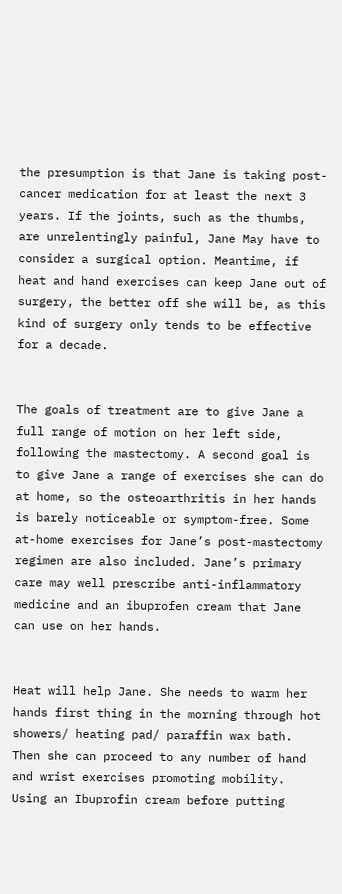the presumption is that Jane is taking post-cancer medication for at least the next 3 years. If the joints, such as the thumbs, are unrelentingly painful, Jane May have to consider a surgical option. Meantime, if heat and hand exercises can keep Jane out of surgery, the better off she will be, as this kind of surgery only tends to be effective for a decade.


The goals of treatment are to give Jane a full range of motion on her left side, following the mastectomy. A second goal is to give Jane a range of exercises she can do at home, so the osteoarthritis in her hands is barely noticeable or symptom-free. Some at-home exercises for Jane’s post-mastectomy regimen are also included. Jane’s primary care may well prescribe anti-inflammatory medicine and an ibuprofen cream that Jane can use on her hands.


Heat will help Jane. She needs to warm her hands first thing in the morning through hot showers/ heating pad/ paraffin wax bath. Then she can proceed to any number of hand and wrist exercises promoting mobility. Using an Ibuprofin cream before putting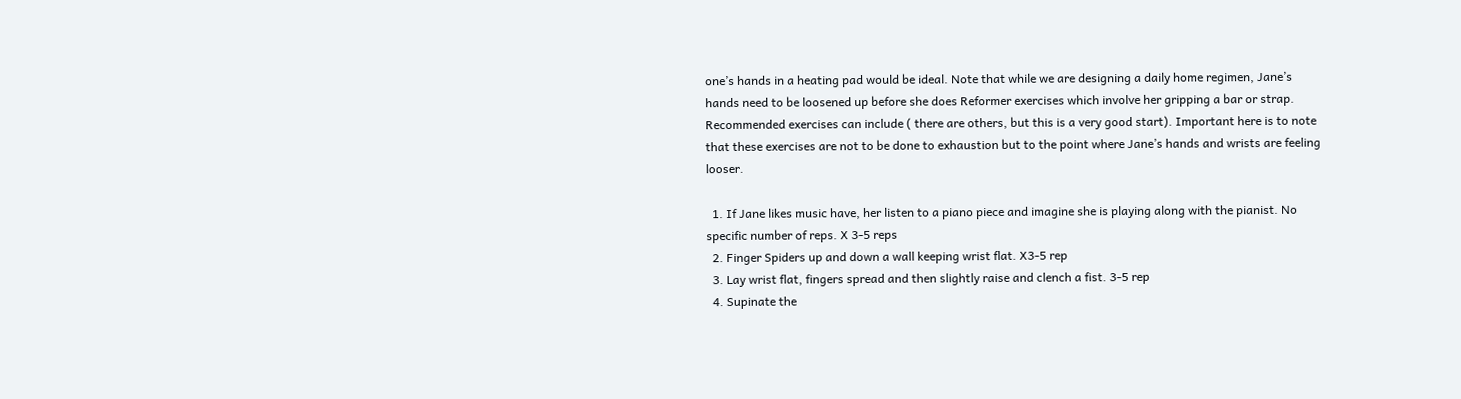one’s hands in a heating pad would be ideal. Note that while we are designing a daily home regimen, Jane’s hands need to be loosened up before she does Reformer exercises which involve her gripping a bar or strap. Recommended exercises can include ( there are others, but this is a very good start). Important here is to note that these exercises are not to be done to exhaustion but to the point where Jane’s hands and wrists are feeling looser.

  1. If Jane likes music have, her listen to a piano piece and imagine she is playing along with the pianist. No specific number of reps. X 3-5 reps
  2. Finger Spiders up and down a wall keeping wrist flat. X3-5 rep
  3. Lay wrist flat, fingers spread and then slightly raise and clench a fist. 3-5 rep
  4. Supinate the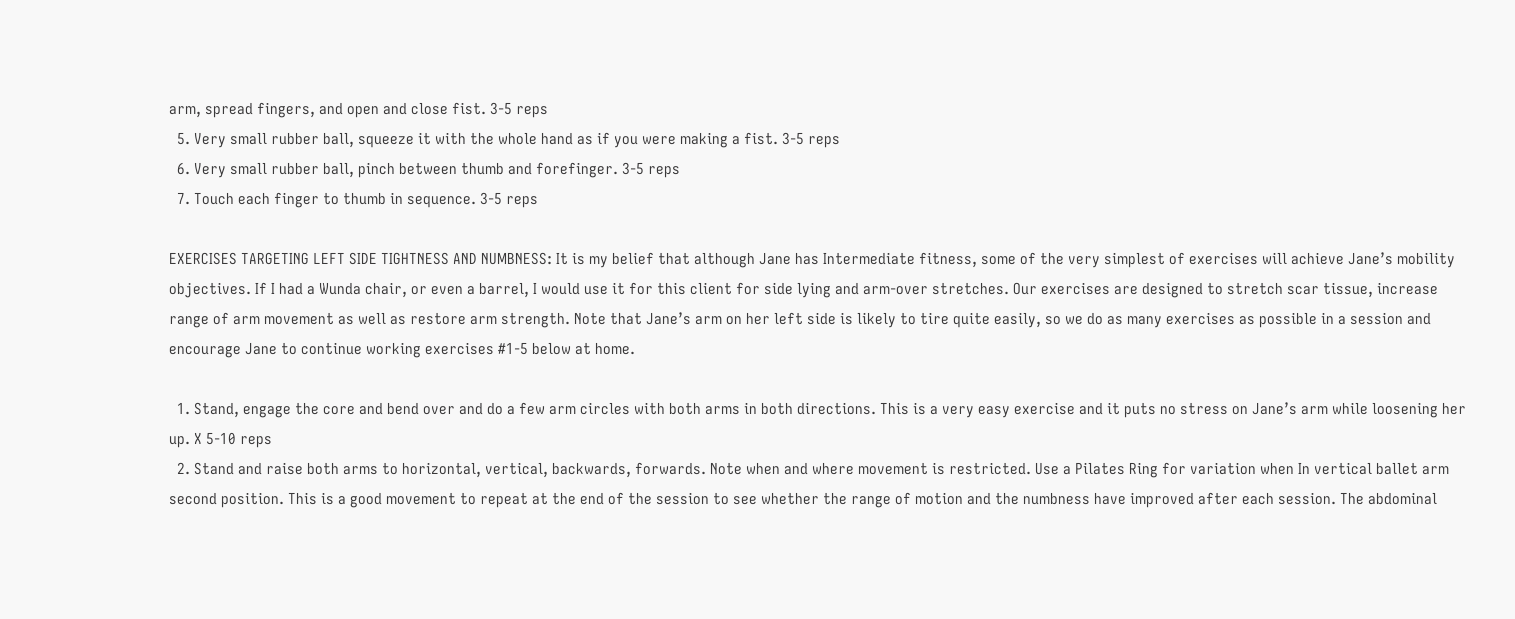arm, spread fingers, and open and close fist. 3-5 reps
  5. Very small rubber ball, squeeze it with the whole hand as if you were making a fist. 3-5 reps
  6. Very small rubber ball, pinch between thumb and forefinger. 3-5 reps
  7. Touch each finger to thumb in sequence. 3-5 reps

EXERCISES TARGETING LEFT SIDE TIGHTNESS AND NUMBNESS: It is my belief that although Jane has Intermediate fitness, some of the very simplest of exercises will achieve Jane’s mobility objectives. If I had a Wunda chair, or even a barrel, I would use it for this client for side lying and arm-over stretches. Our exercises are designed to stretch scar tissue, increase range of arm movement as well as restore arm strength. Note that Jane’s arm on her left side is likely to tire quite easily, so we do as many exercises as possible in a session and encourage Jane to continue working exercises #1-5 below at home.

  1. Stand, engage the core and bend over and do a few arm circles with both arms in both directions. This is a very easy exercise and it puts no stress on Jane’s arm while loosening her up. X 5-10 reps
  2. Stand and raise both arms to horizontal, vertical, backwards, forwards. Note when and where movement is restricted. Use a Pilates Ring for variation when In vertical ballet arm second position. This is a good movement to repeat at the end of the session to see whether the range of motion and the numbness have improved after each session. The abdominal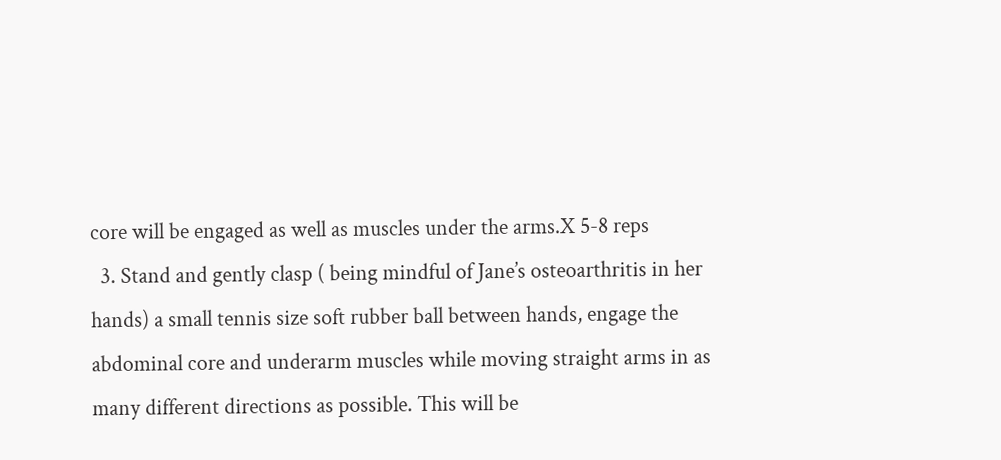core will be engaged as well as muscles under the arms.X 5-8 reps
  3. Stand and gently clasp ( being mindful of Jane’s osteoarthritis in her hands) a small tennis size soft rubber ball between hands, engage the abdominal core and underarm muscles while moving straight arms in as many different directions as possible. This will be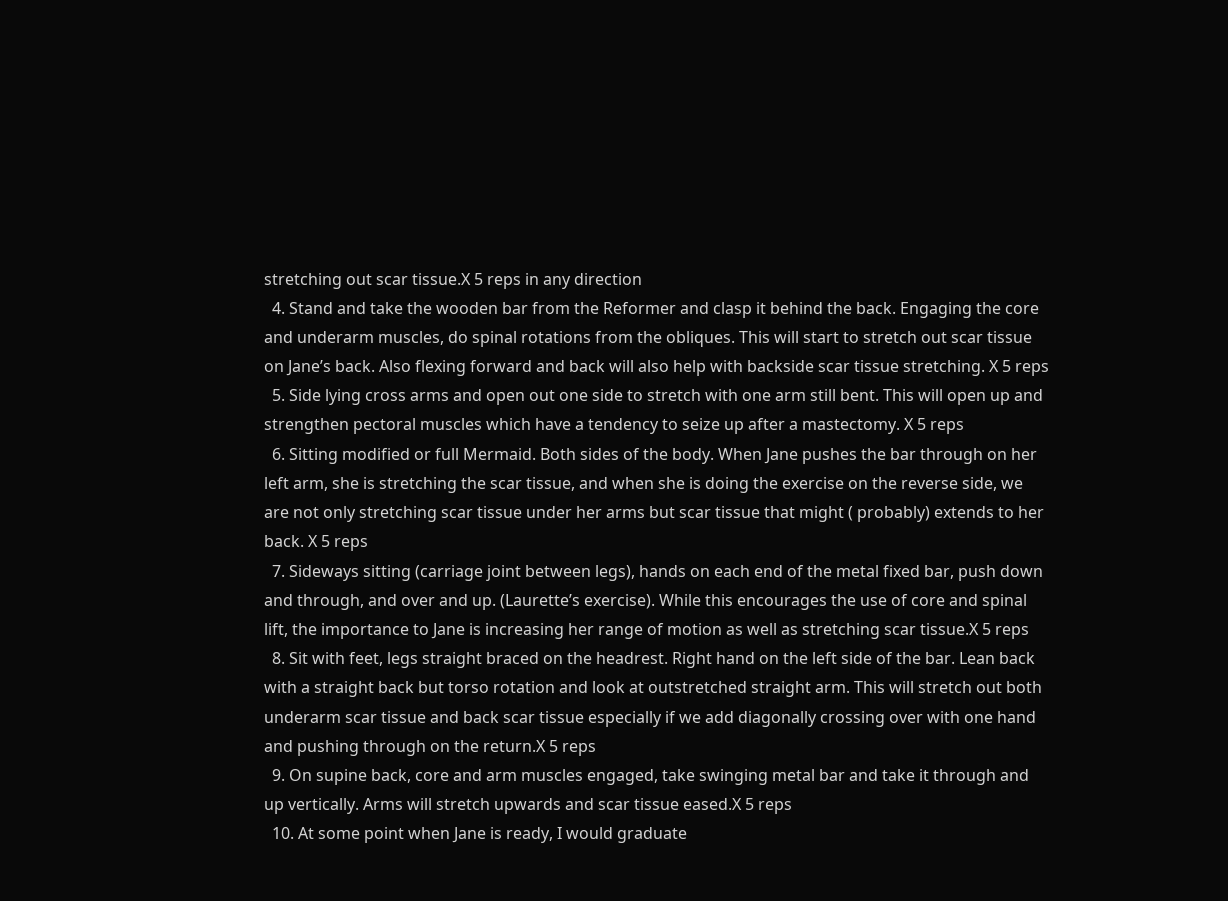stretching out scar tissue.X 5 reps in any direction
  4. Stand and take the wooden bar from the Reformer and clasp it behind the back. Engaging the core and underarm muscles, do spinal rotations from the obliques. This will start to stretch out scar tissue on Jane’s back. Also flexing forward and back will also help with backside scar tissue stretching. X 5 reps
  5. Side lying cross arms and open out one side to stretch with one arm still bent. This will open up and strengthen pectoral muscles which have a tendency to seize up after a mastectomy. X 5 reps
  6. Sitting modified or full Mermaid. Both sides of the body. When Jane pushes the bar through on her left arm, she is stretching the scar tissue, and when she is doing the exercise on the reverse side, we are not only stretching scar tissue under her arms but scar tissue that might ( probably) extends to her back. X 5 reps
  7. Sideways sitting (carriage joint between legs), hands on each end of the metal fixed bar, push down and through, and over and up. (Laurette’s exercise). While this encourages the use of core and spinal lift, the importance to Jane is increasing her range of motion as well as stretching scar tissue.X 5 reps
  8. Sit with feet, legs straight braced on the headrest. Right hand on the left side of the bar. Lean back with a straight back but torso rotation and look at outstretched straight arm. This will stretch out both underarm scar tissue and back scar tissue especially if we add diagonally crossing over with one hand and pushing through on the return.X 5 reps
  9. On supine back, core and arm muscles engaged, take swinging metal bar and take it through and up vertically. Arms will stretch upwards and scar tissue eased.X 5 reps
  10. At some point when Jane is ready, I would graduate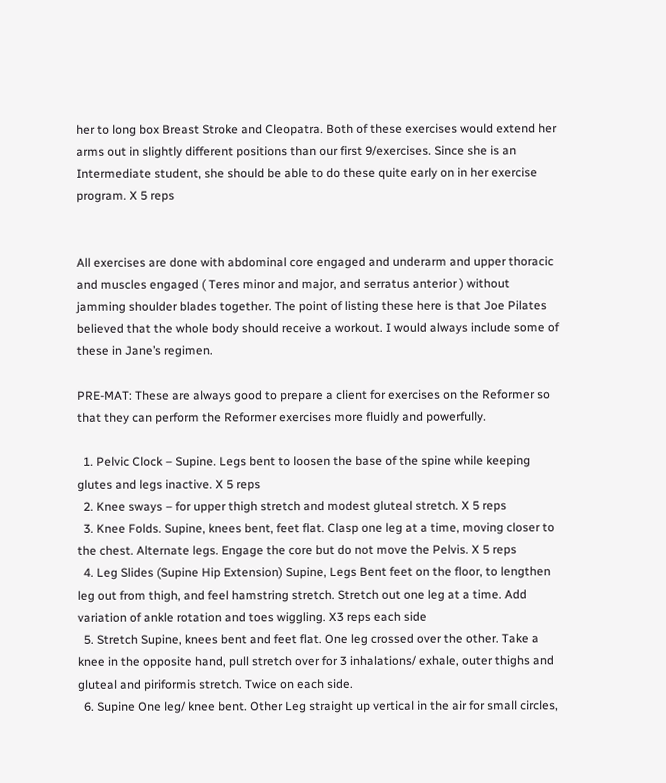her to long box Breast Stroke and Cleopatra. Both of these exercises would extend her arms out in slightly different positions than our first 9/exercises. Since she is an Intermediate student, she should be able to do these quite early on in her exercise program. X 5 reps


All exercises are done with abdominal core engaged and underarm and upper thoracic and muscles engaged ( Teres minor and major, and serratus anterior ) without jamming shoulder blades together. The point of listing these here is that Joe Pilates believed that the whole body should receive a workout. I would always include some of these in Jane’s regimen.

PRE-MAT: These are always good to prepare a client for exercises on the Reformer so that they can perform the Reformer exercises more fluidly and powerfully.

  1. Pelvic Clock – Supine. Legs bent to loosen the base of the spine while keeping glutes and legs inactive. X 5 reps
  2. Knee sways – for upper thigh stretch and modest gluteal stretch. X 5 reps
  3. Knee Folds. Supine, knees bent, feet flat. Clasp one leg at a time, moving closer to the chest. Alternate legs. Engage the core but do not move the Pelvis. X 5 reps
  4. Leg Slides (Supine Hip Extension) Supine, Legs Bent feet on the floor, to lengthen leg out from thigh, and feel hamstring stretch. Stretch out one leg at a time. Add variation of ankle rotation and toes wiggling. X3 reps each side
  5. Stretch Supine, knees bent and feet flat. One leg crossed over the other. Take a knee in the opposite hand, pull stretch over for 3 inhalations/ exhale, outer thighs and gluteal and piriformis stretch. Twice on each side.
  6. Supine One leg/ knee bent. Other Leg straight up vertical in the air for small circles,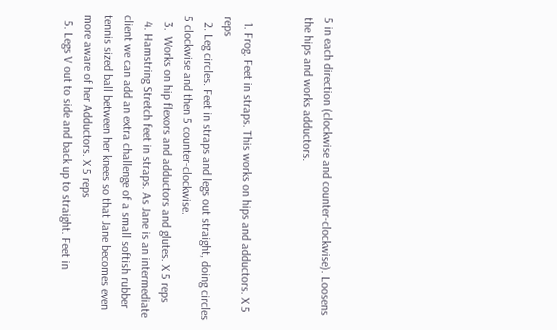5 in each direction (clockwise and counter-clockwise). Loosens the hips and works adductors.


  1. Frog. Feet in straps. This works on hips and adductors. X 5 reps
  2. Leg circles. Feet in straps and legs out straight, doing circles 5 clockwise and then 5 counter-clockwise.
  3.  Works on hip flexors and adductors and glutes. X 5 reps
  4. Hamstring Stretch feet in straps. As Jane is an intermediate client we can add an extra challenge of a small softish rubber tennis sized ball between her knees so that Jane becomes even more aware of her Adductors. X 5 reps
  5. Legs V out to side and back up to straight. Feet in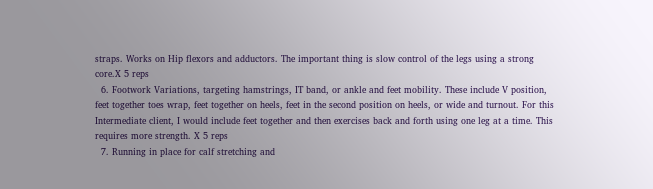straps. Works on Hip flexors and adductors. The important thing is slow control of the legs using a strong core.X 5 reps
  6. Footwork Variations, targeting hamstrings, IT band, or ankle and feet mobility. These include V position, feet together toes wrap, feet together on heels, feet in the second position on heels, or wide and turnout. For this Intermediate client, I would include feet together and then exercises back and forth using one leg at a time. This requires more strength. X 5 reps
  7. Running in place for calf stretching and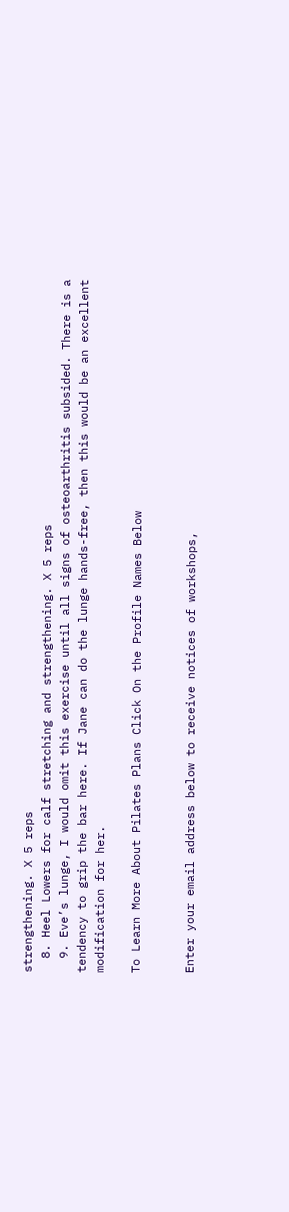strengthening. X 5 reps
  8. Heel Lowers for calf stretching and strengthening. X 5 reps
  9. Eve’s lunge, I would omit this exercise until all signs of osteoarthritis subsided. There is a tendency to grip the bar here. If Jane can do the lunge hands-free, then this would be an excellent modification for her.

To Learn More About Pilates Plans Click On the Profile Names Below


Enter your email address below to receive notices of workshops,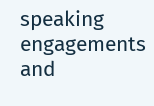speaking engagements and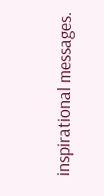inspirational messages.